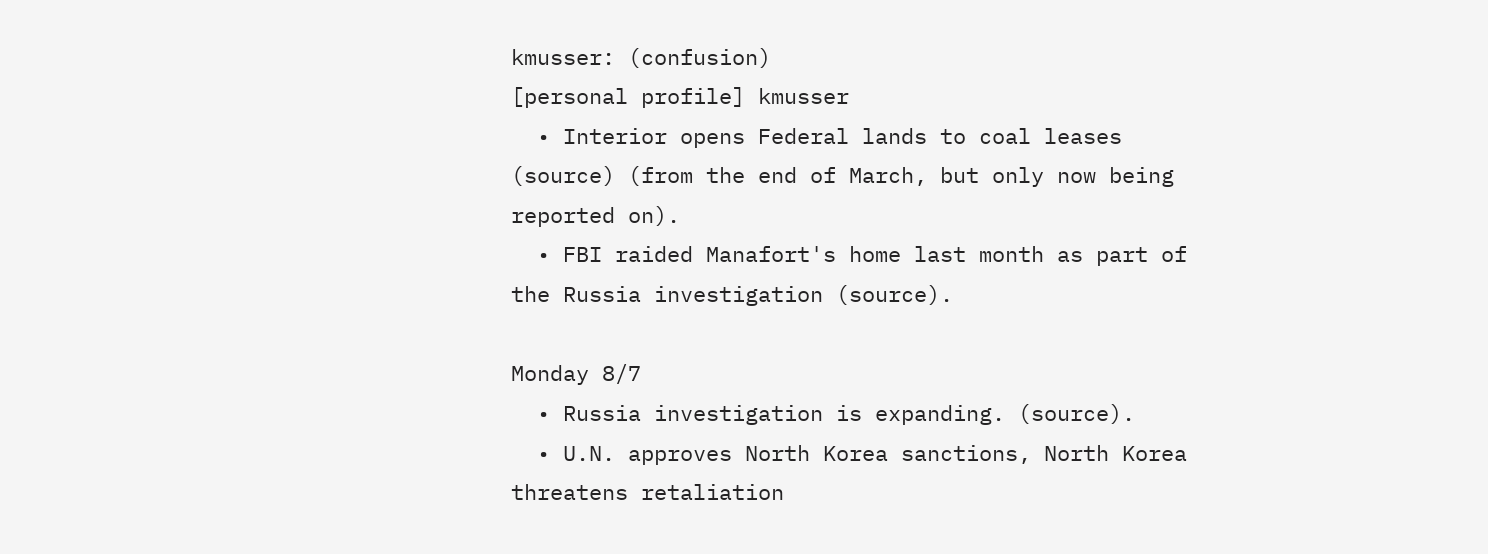kmusser: (confusion)
[personal profile] kmusser
  • Interior opens Federal lands to coal leases (source) (from the end of March, but only now being reported on).
  • FBI raided Manafort's home last month as part of the Russia investigation (source).

Monday 8/7
  • Russia investigation is expanding. (source).
  • U.N. approves North Korea sanctions, North Korea threatens retaliation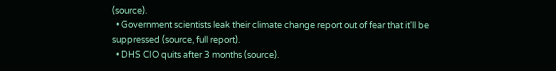(source).
  • Government scientists leak their climate change report out of fear that it'll be suppressed (source, full report).
  • DHS CIO quits after 3 months (source).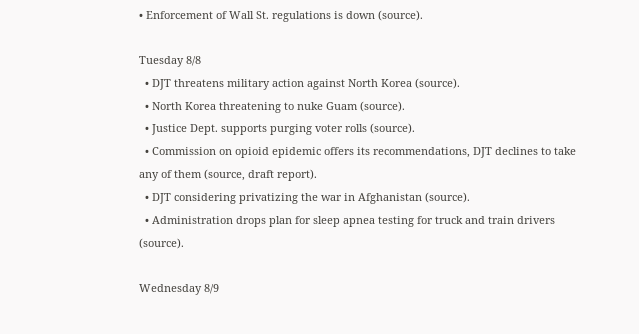• Enforcement of Wall St. regulations is down (source).

Tuesday 8/8
  • DJT threatens military action against North Korea (source).
  • North Korea threatening to nuke Guam (source).
  • Justice Dept. supports purging voter rolls (source).
  • Commission on opioid epidemic offers its recommendations, DJT declines to take any of them (source, draft report).
  • DJT considering privatizing the war in Afghanistan (source).
  • Administration drops plan for sleep apnea testing for truck and train drivers (source).

Wednesday 8/9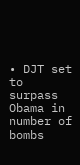• DJT set to surpass Obama in number of bombs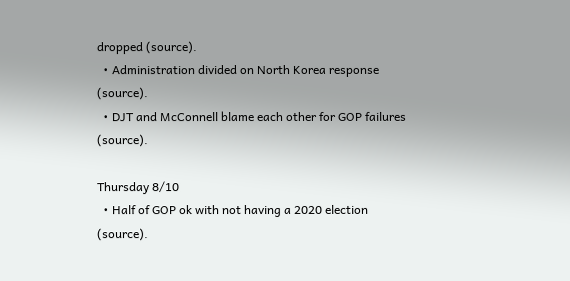dropped (source).
  • Administration divided on North Korea response (source).
  • DJT and McConnell blame each other for GOP failures (source).

Thursday 8/10
  • Half of GOP ok with not having a 2020 election (source).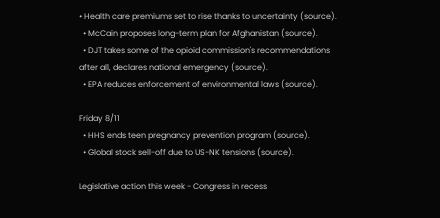• Health care premiums set to rise thanks to uncertainty (source).
  • McCain proposes long-term plan for Afghanistan (source).
  • DJT takes some of the opioid commission's recommendations after all, declares national emergency (source).
  • EPA reduces enforcement of environmental laws (source).

Friday 8/11
  • HHS ends teen pregnancy prevention program (source).
  • Global stock sell-off due to US-NK tensions (source).

Legislative action this week - Congress in recess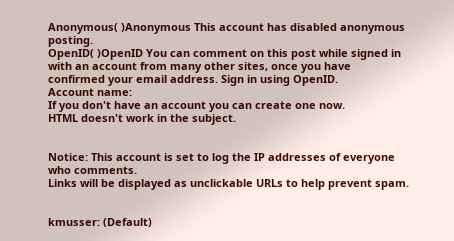Anonymous( )Anonymous This account has disabled anonymous posting.
OpenID( )OpenID You can comment on this post while signed in with an account from many other sites, once you have confirmed your email address. Sign in using OpenID.
Account name:
If you don't have an account you can create one now.
HTML doesn't work in the subject.


Notice: This account is set to log the IP addresses of everyone who comments.
Links will be displayed as unclickable URLs to help prevent spam.


kmusser: (Default)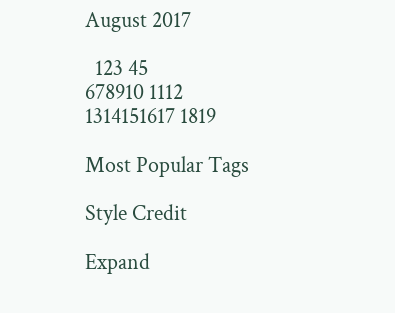August 2017

  123 45
678910 1112
1314151617 1819

Most Popular Tags

Style Credit

Expand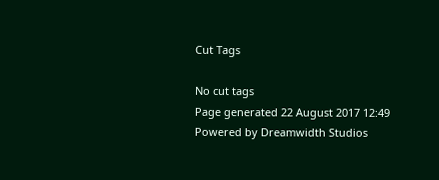Cut Tags

No cut tags
Page generated 22 August 2017 12:49
Powered by Dreamwidth Studios